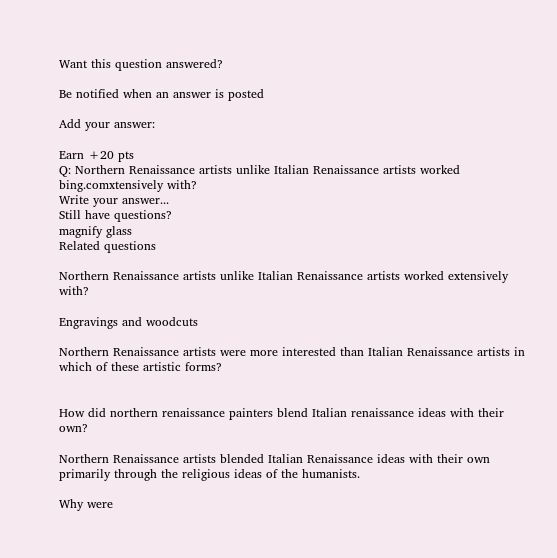Want this question answered?

Be notified when an answer is posted

Add your answer:

Earn +20 pts
Q: Northern Renaissance artists unlike Italian Renaissance artists worked bing.comxtensively with?
Write your answer...
Still have questions?
magnify glass
Related questions

Northern Renaissance artists unlike Italian Renaissance artists worked extensively with?

Engravings and woodcuts

Northern Renaissance artists were more interested than Italian Renaissance artists in which of these artistic forms?


How did northern renaissance painters blend Italian renaissance ideas with their own?

Northern Renaissance artists blended Italian Renaissance ideas with their own primarily through the religious ideas of the humanists.

Why were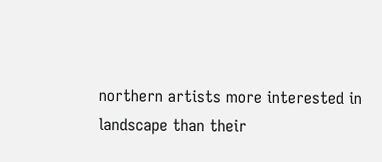northern artists more interested in landscape than their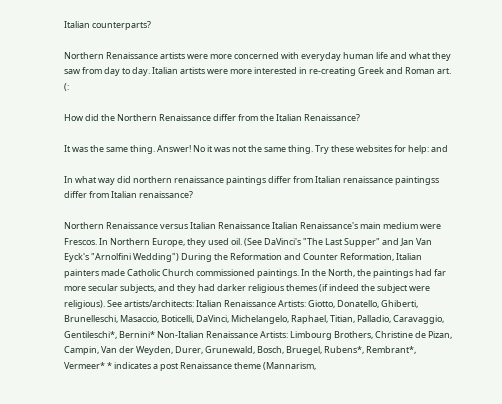Italian counterparts?

Northern Renaissance artists were more concerned with everyday human life and what they saw from day to day. Italian artists were more interested in re-creating Greek and Roman art. (:

How did the Northern Renaissance differ from the Italian Renaissance?

It was the same thing. Answer! No it was not the same thing. Try these websites for help: and

In what way did northern renaissance paintings differ from Italian renaissance paintingss differ from Italian renaissance?

Northern Renaissance versus Italian Renaissance Italian Renaissance's main medium were Frescos. In Northern Europe, they used oil. (See DaVinci's "The Last Supper" and Jan Van Eyck's "Arnolfini Wedding") During the Reformation and Counter Reformation, Italian painters made Catholic Church commissioned paintings. In the North, the paintings had far more secular subjects, and they had darker religious themes (if indeed the subject were religious). See artists/architects: Italian Renaissance Artists: Giotto, Donatello, Ghiberti, Brunelleschi, Masaccio, Boticelli, DaVinci, Michelangelo, Raphael, Titian, Palladio, Caravaggio, Gentileschi*, Bernini* Non-Italian Renaissance Artists: Limbourg Brothers, Christine de Pizan, Campin, Van der Weyden, Durer, Grunewald, Bosch, Bruegel, Rubens*, Rembrant*, Vermeer* * indicates a post Renaissance theme (Mannarism,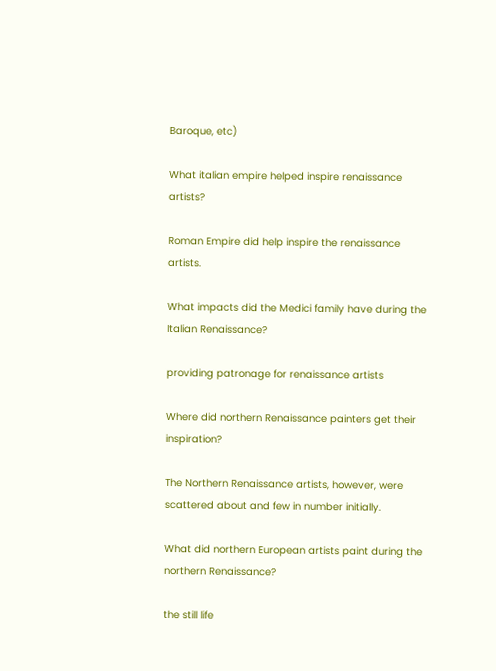Baroque, etc)

What italian empire helped inspire renaissance artists?

Roman Empire did help inspire the renaissance artists.

What impacts did the Medici family have during the Italian Renaissance?

providing patronage for renaissance artists

Where did northern Renaissance painters get their inspiration?

The Northern Renaissance artists, however, were scattered about and few in number initially.

What did northern European artists paint during the northern Renaissance?

the still life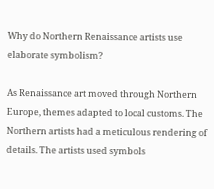Why do Northern Renaissance artists use elaborate symbolism?

As Renaissance art moved through Northern Europe, themes adapted to local customs. The Northern artists had a meticulous rendering of details. The artists used symbols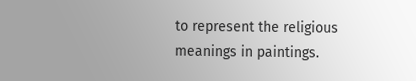to represent the religious meanings in paintings.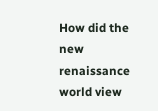How did the new renaissance world view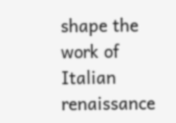shape the work of Italian renaissance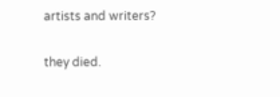artists and writers?

they died.